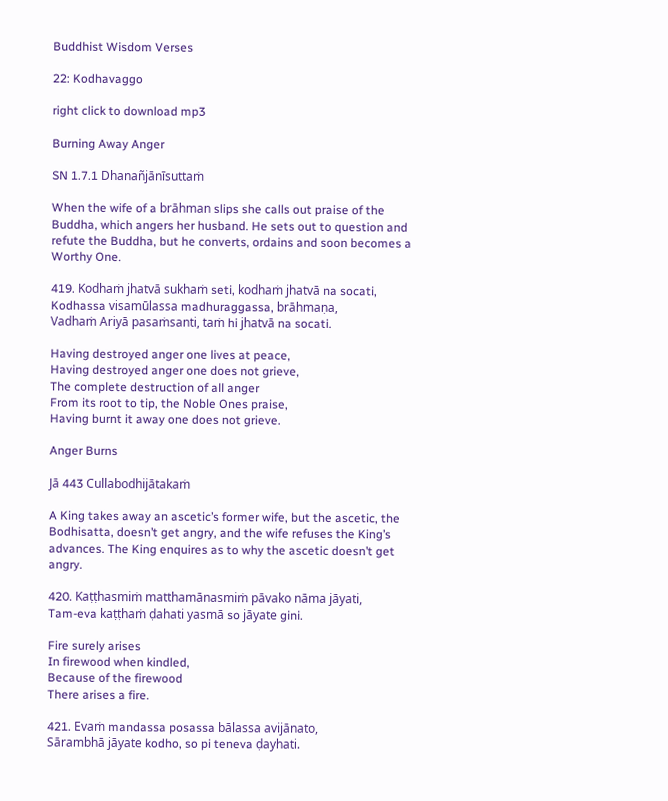Buddhist Wisdom Verses

22: Kodhavaggo

right click to download mp3

Burning Away Anger

SN 1.7.1 Dhanañjānīsuttaṁ

When the wife of a brāhman slips she calls out praise of the Buddha, which angers her husband. He sets out to question and refute the Buddha, but he converts, ordains and soon becomes a Worthy One.

419. Kodhaṁ jhatvā sukhaṁ seti, kodhaṁ jhatvā na socati,
Kodhassa visamūlassa madhuraggassa, brāhmaṇa,
Vadhaṁ Ariyā pasaṁsanti, taṁ hi jhatvā na socati.

Having destroyed anger one lives at peace,
Having destroyed anger one does not grieve,
The complete destruction of all anger
From its root to tip, the Noble Ones praise,
Having burnt it away one does not grieve.

Anger Burns

Jā 443 Cullabodhijātakaṁ

A King takes away an ascetic’s former wife, but the ascetic, the Bodhisatta, doesn’t get angry, and the wife refuses the King’s advances. The King enquires as to why the ascetic doesn’t get angry.

420. Kaṭṭhasmiṁ matthamānasmiṁ pāvako nāma jāyati,
Tam-eva kaṭṭhaṁ ḍahati yasmā so jāyate gini.

Fire surely arises
In firewood when kindled,
Because of the firewood
There arises a fire.

421. Evaṁ mandassa posassa bālassa avijānato,
Sārambhā jāyate kodho, so pi teneva ḍayhati.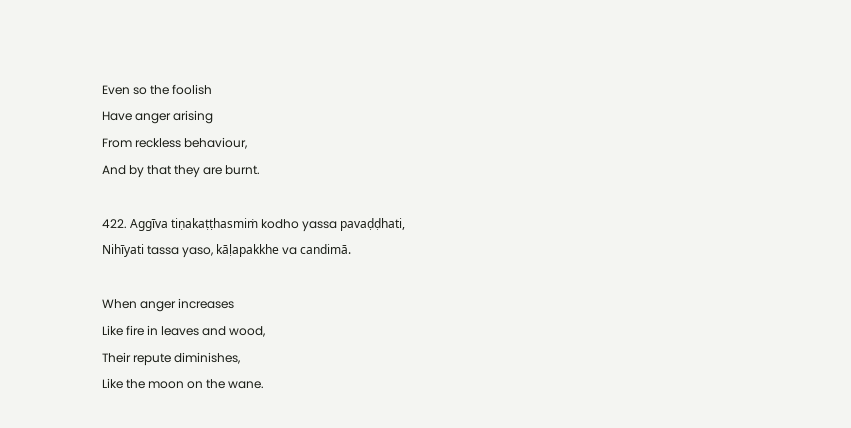Even so the foolish
Have anger arising
From reckless behaviour,
And by that they are burnt.

422. Aggīva tiṇakaṭṭhasmiṁ kodho yassa pavaḍḍhati,
Nihīyati tassa yaso, kāḷapakkhe va candimā.

When anger increases
Like fire in leaves and wood,
Their repute diminishes,
Like the moon on the wane.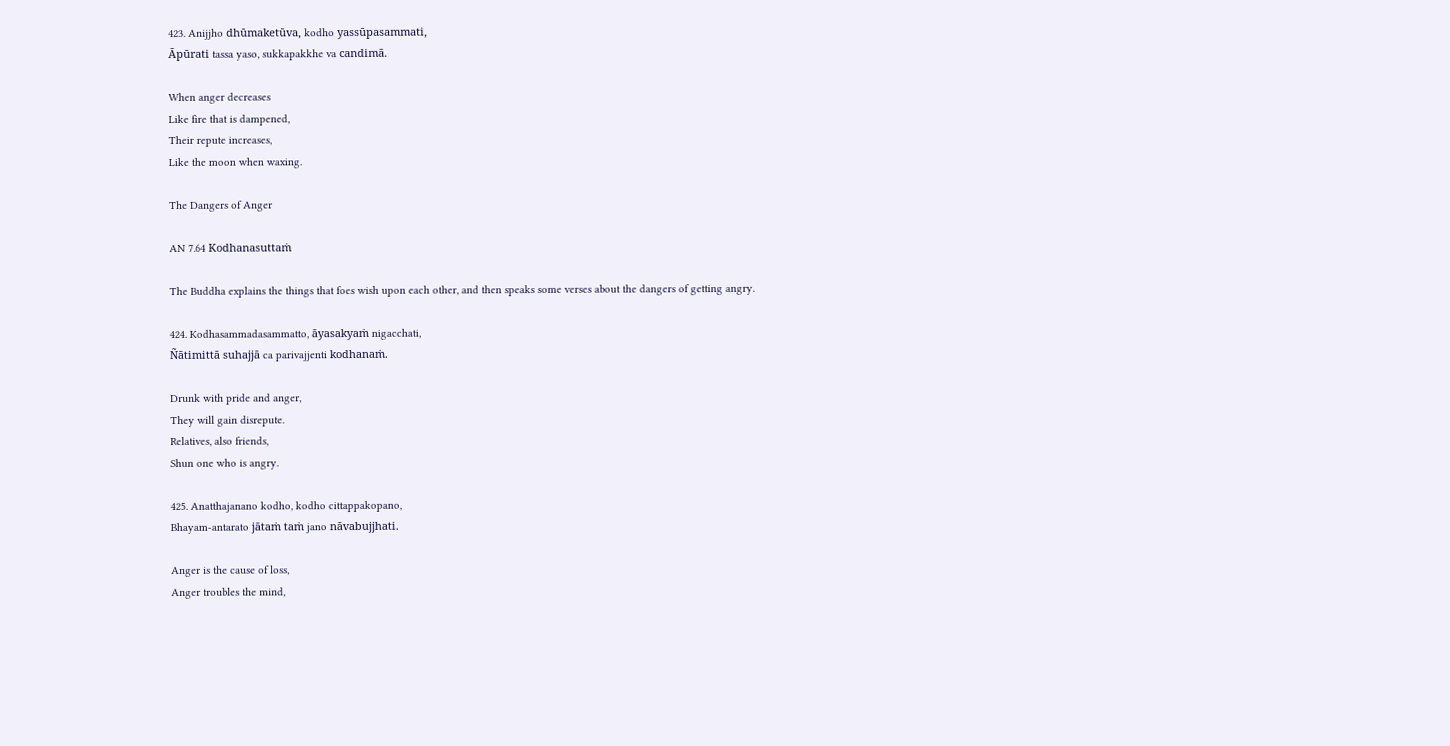423. Anijjho dhūmaketūva, kodho yassūpasammati,
Āpūrati tassa yaso, sukkapakkhe va candimā.

When anger decreases
Like fire that is dampened,
Their repute increases,
Like the moon when waxing.

The Dangers of Anger

AN 7.64 Kodhanasuttaṁ

The Buddha explains the things that foes wish upon each other, and then speaks some verses about the dangers of getting angry.

424. Kodhasammadasammatto, āyasakyaṁ nigacchati,
Ñātimittā suhajjā ca parivajjenti kodhanaṁ.

Drunk with pride and anger,
They will gain disrepute.
Relatives, also friends,
Shun one who is angry.

425. Anatthajanano kodho, kodho cittappakopano,
Bhayam-antarato jātaṁ taṁ jano nāvabujjhati.

Anger is the cause of loss,
Anger troubles the mind,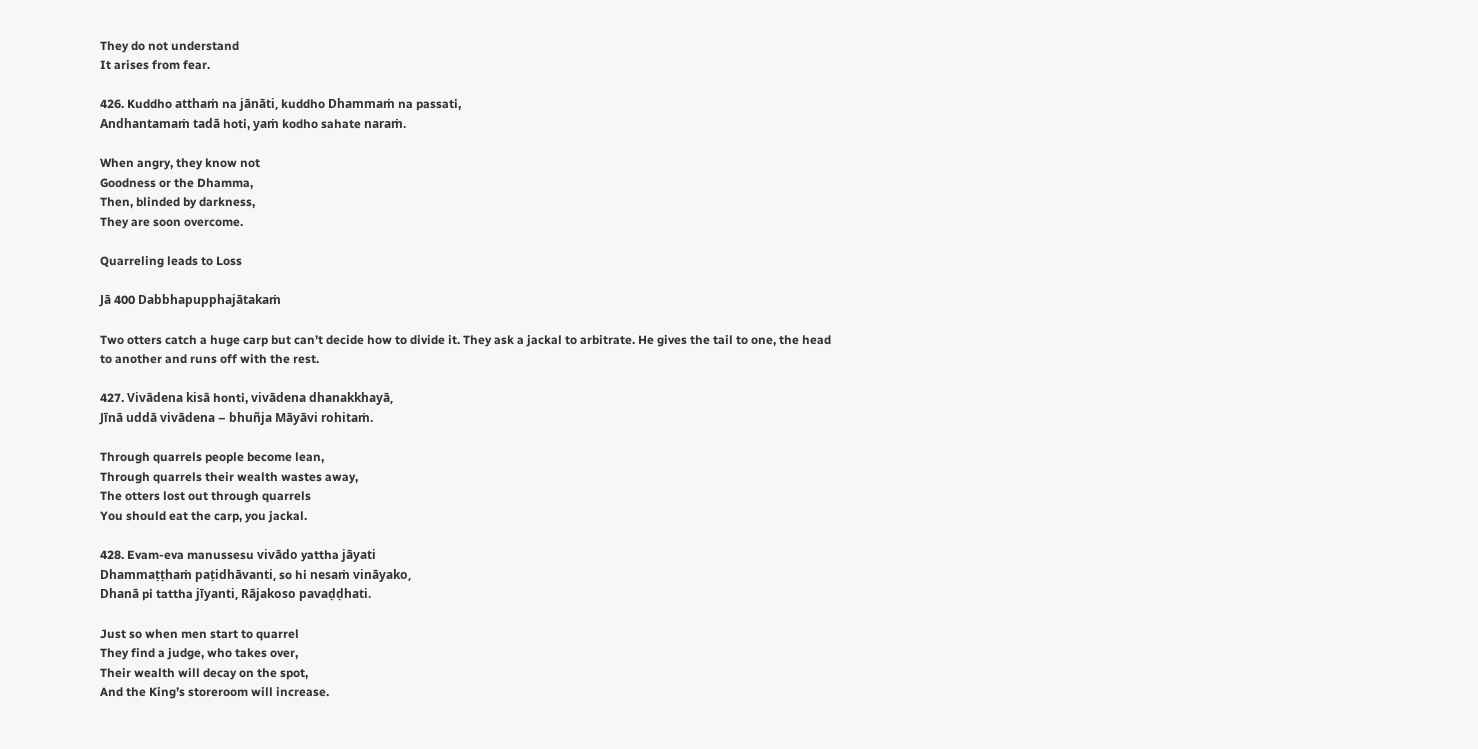They do not understand
It arises from fear.

426. Kuddho atthaṁ na jānāti, kuddho Dhammaṁ na passati,
Andhantamaṁ tadā hoti, yaṁ kodho sahate naraṁ.

When angry, they know not
Goodness or the Dhamma,
Then, blinded by darkness,
They are soon overcome.

Quarreling leads to Loss

Jā 400 Dabbhapupphajātakaṁ

Two otters catch a huge carp but can’t decide how to divide it. They ask a jackal to arbitrate. He gives the tail to one, the head to another and runs off with the rest.

427. Vivādena kisā honti, vivādena dhanakkhayā,
Jīnā uddā vivādena – bhuñja Māyāvi rohitaṁ.

Through quarrels people become lean,
Through quarrels their wealth wastes away,
The otters lost out through quarrels
You should eat the carp, you jackal.

428. Evam-eva manussesu vivādo yattha jāyati
Dhammaṭṭhaṁ paṭidhāvanti, so hi nesaṁ vināyako,
Dhanā pi tattha jīyanti, Rājakoso pavaḍḍhati.

Just so when men start to quarrel
They find a judge, who takes over,
Their wealth will decay on the spot,
And the King’s storeroom will increase.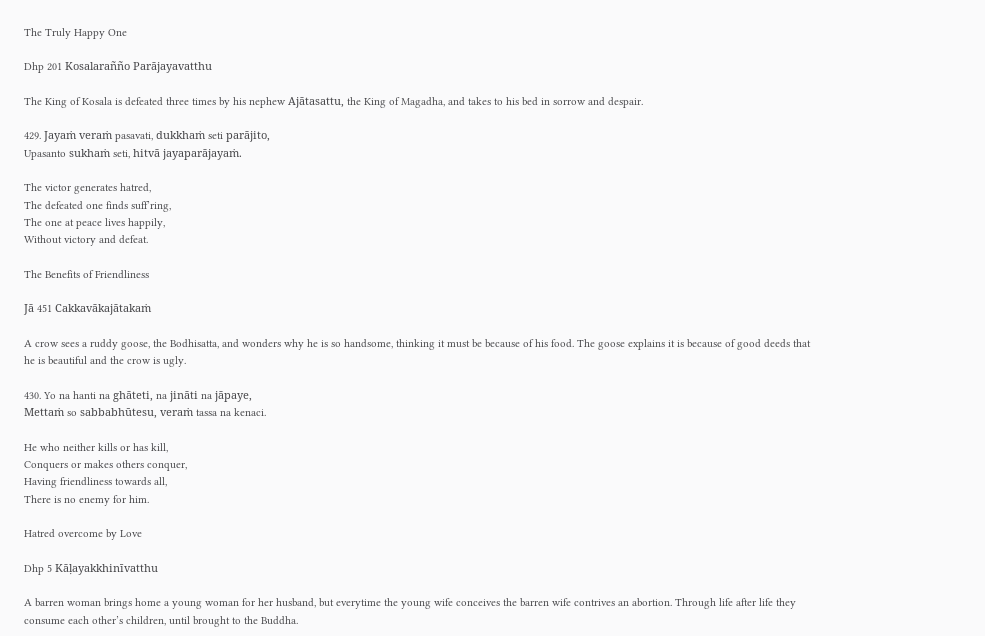The Truly Happy One

Dhp 201 Kosalarañño Parājayavatthu

The King of Kosala is defeated three times by his nephew Ajātasattu, the King of Magadha, and takes to his bed in sorrow and despair.

429. Jayaṁ veraṁ pasavati, dukkhaṁ seti parājito,
Upasanto sukhaṁ seti, hitvā jayaparājayaṁ.

The victor generates hatred,
The defeated one finds suff’ring,
The one at peace lives happily,
Without victory and defeat.

The Benefits of Friendliness

Jā 451 Cakkavākajātakaṁ

A crow sees a ruddy goose, the Bodhisatta, and wonders why he is so handsome, thinking it must be because of his food. The goose explains it is because of good deeds that he is beautiful and the crow is ugly.

430. Yo na hanti na ghāteti, na jināti na jāpaye,
Mettaṁ so sabbabhūtesu, veraṁ tassa na kenaci.

He who neither kills or has kill,
Conquers or makes others conquer,
Having friendliness towards all,
There is no enemy for him.

Hatred overcome by Love

Dhp 5 Kāḷayakkhinīvatthu

A barren woman brings home a young woman for her husband, but everytime the young wife conceives the barren wife contrives an abortion. Through life after life they consume each other’s children, until brought to the Buddha.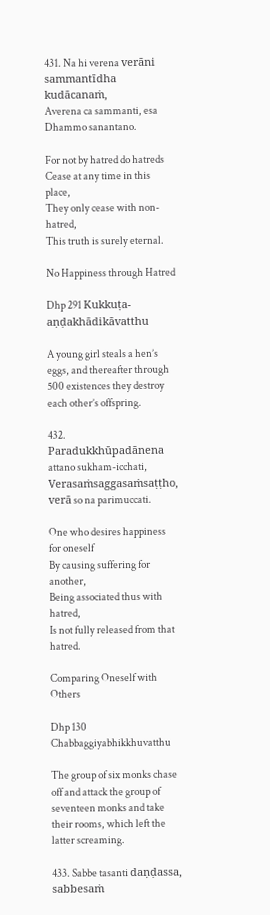431. Na hi verena verāni sammantīdha kudācanaṁ,
Averena ca sammanti, esa Dhammo sanantano.

For not by hatred do hatreds
Cease at any time in this place,
They only cease with non-hatred,
This truth is surely eternal.

No Happiness through Hatred

Dhp 291 Kukkuṭa-aṇḍakhādikāvatthu

A young girl steals a hen’s eggs, and thereafter through 500 existences they destroy each other’s offspring.

432. Paradukkhūpadānena attano sukham-icchati,
Verasaṁsaggasaṁsaṭṭho, verā so na parimuccati.

One who desires happiness for oneself
By causing suffering for another,
Being associated thus with hatred,
Is not fully released from that hatred.

Comparing Oneself with Others

Dhp 130 Chabbaggiyabhikkhuvatthu

The group of six monks chase off and attack the group of seventeen monks and take their rooms, which left the latter screaming.

433. Sabbe tasanti daṇḍassa, sabbesaṁ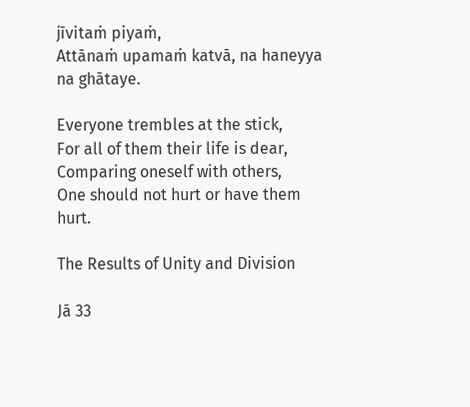jīvitaṁ piyaṁ,
Attānaṁ upamaṁ katvā, na haneyya na ghātaye.

Everyone trembles at the stick,
For all of them their life is dear,
Comparing oneself with others,
One should not hurt or have them hurt.

The Results of Unity and Division

Jā 33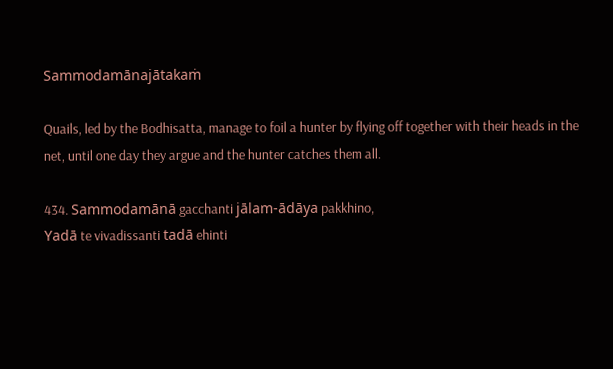Sammodamānajātakaṁ

Quails, led by the Bodhisatta, manage to foil a hunter by flying off together with their heads in the net, until one day they argue and the hunter catches them all.

434. Sammodamānā gacchanti jālam-ādāya pakkhino,
Yadā te vivadissanti tadā ehinti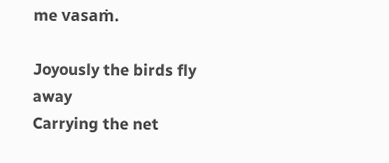me vasaṁ.

Joyously the birds fly away
Carrying the net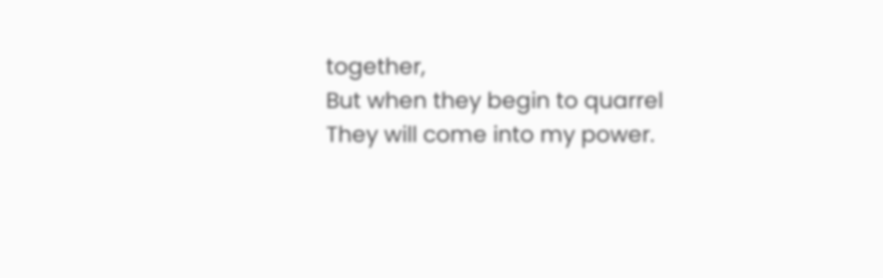together,
But when they begin to quarrel
They will come into my power.